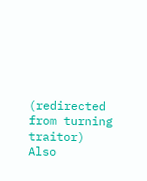(redirected from turning traitor)
Also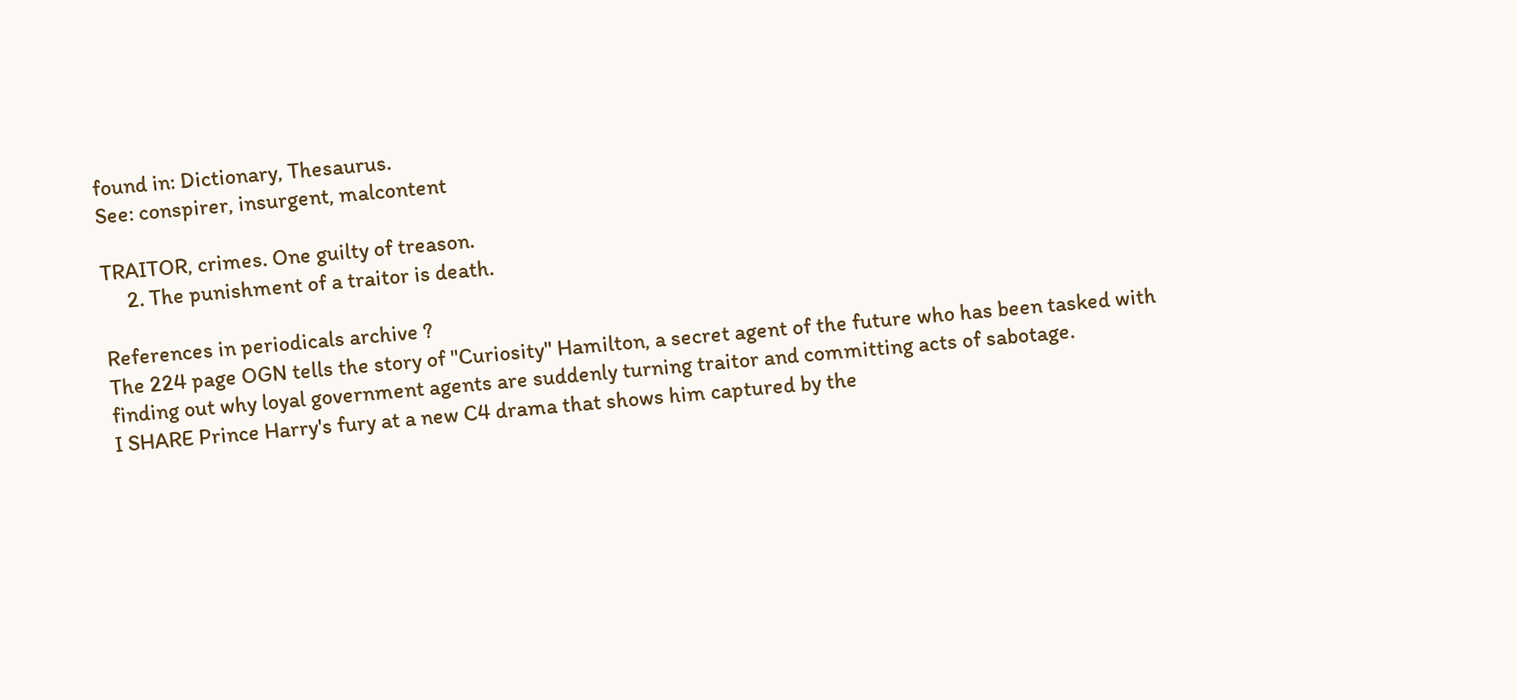found in: Dictionary, Thesaurus.
See: conspirer, insurgent, malcontent

TRAITOR, crimes. One guilty of treason.
     2. The punishment of a traitor is death.

References in periodicals archive ?
The 224 page OGN tells the story of "Curiosity" Hamilton, a secret agent of the future who has been tasked with finding out why loyal government agents are suddenly turning traitor and committing acts of sabotage.
I SHARE Prince Harry's fury at a new C4 drama that shows him captured by the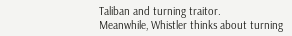Taliban and turning traitor.
Meanwhile, Whistler thinks about turning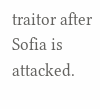traitor after Sofia is attacked.